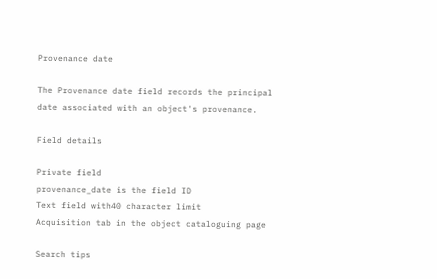Provenance date

The Provenance date field records the principal date associated with an object's provenance.

Field details

Private field
provenance_date is the field ID
Text field with40 character limit
Acquisition tab in the object cataloguing page

Search tips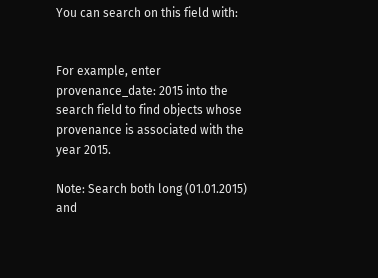You can search on this field with:


For example, enter provenance_date: 2015 into the search field to find objects whose provenance is associated with the year 2015.

Note: Search both long (01.01.2015) and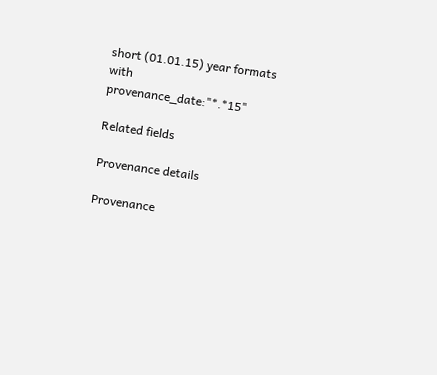short (01.01.15) year formats with provenance_date:"*.*15"

Related fields

Provenance details

Provenance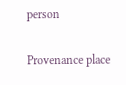person

Provenance place